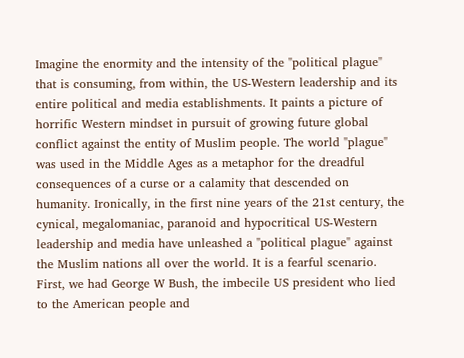Imagine the enormity and the intensity of the "political plague" that is consuming, from within, the US-Western leadership and its entire political and media establishments. It paints a picture of horrific Western mindset in pursuit of growing future global conflict against the entity of Muslim people. The world "plague" was used in the Middle Ages as a metaphor for the dreadful consequences of a curse or a calamity that descended on humanity. Ironically, in the first nine years of the 21st century, the cynical, megalomaniac, paranoid and hypocritical US-Western leadership and media have unleashed a "political plague" against the Muslim nations all over the world. It is a fearful scenario. First, we had George W Bush, the imbecile US president who lied to the American people and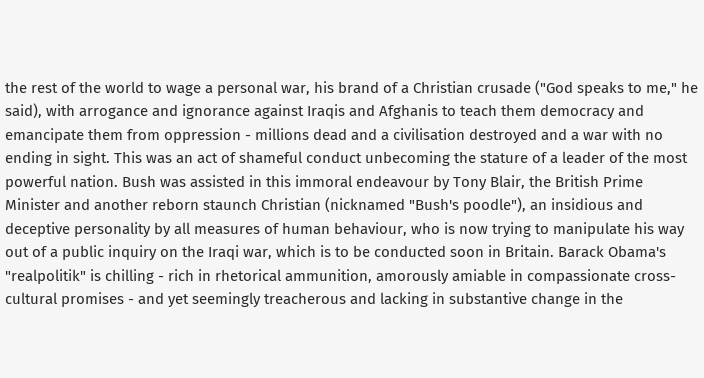the rest of the world to wage a personal war, his brand of a Christian crusade ("God speaks to me," he said), with arrogance and ignorance against Iraqis and Afghanis to teach them democracy and emancipate them from oppression - millions dead and a civilisation destroyed and a war with no ending in sight. This was an act of shameful conduct unbecoming the stature of a leader of the most powerful nation. Bush was assisted in this immoral endeavour by Tony Blair, the British Prime Minister and another reborn staunch Christian (nicknamed "Bush's poodle"), an insidious and deceptive personality by all measures of human behaviour, who is now trying to manipulate his way out of a public inquiry on the Iraqi war, which is to be conducted soon in Britain. Barack Obama's "realpolitik" is chilling - rich in rhetorical ammunition, amorously amiable in compassionate cross-cultural promises - and yet seemingly treacherous and lacking in substantive change in the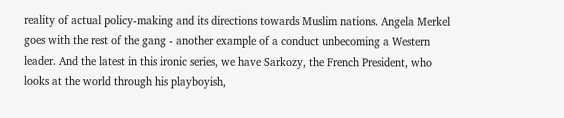reality of actual policy-making and its directions towards Muslim nations. Angela Merkel goes with the rest of the gang - another example of a conduct unbecoming a Western leader. And the latest in this ironic series, we have Sarkozy, the French President, who looks at the world through his playboyish,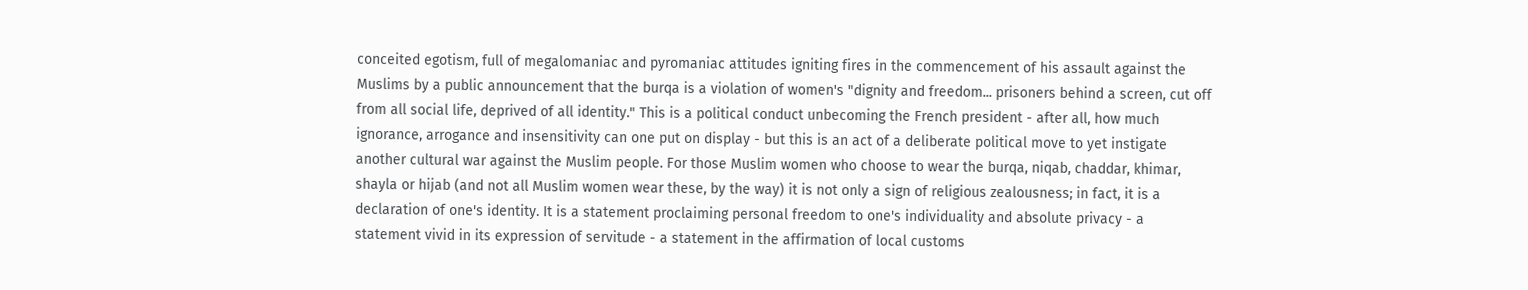conceited egotism, full of megalomaniac and pyromaniac attitudes igniting fires in the commencement of his assault against the Muslims by a public announcement that the burqa is a violation of women's "dignity and freedom... prisoners behind a screen, cut off from all social life, deprived of all identity." This is a political conduct unbecoming the French president - after all, how much ignorance, arrogance and insensitivity can one put on display - but this is an act of a deliberate political move to yet instigate another cultural war against the Muslim people. For those Muslim women who choose to wear the burqa, niqab, chaddar, khimar, shayla or hijab (and not all Muslim women wear these, by the way) it is not only a sign of religious zealousness; in fact, it is a declaration of one's identity. It is a statement proclaiming personal freedom to one's individuality and absolute privacy - a statement vivid in its expression of servitude - a statement in the affirmation of local customs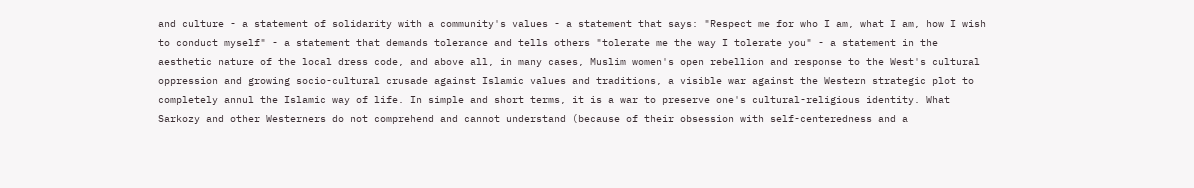and culture - a statement of solidarity with a community's values - a statement that says: "Respect me for who I am, what I am, how I wish to conduct myself" - a statement that demands tolerance and tells others "tolerate me the way I tolerate you" - a statement in the aesthetic nature of the local dress code, and above all, in many cases, Muslim women's open rebellion and response to the West's cultural oppression and growing socio-cultural crusade against Islamic values and traditions, a visible war against the Western strategic plot to completely annul the Islamic way of life. In simple and short terms, it is a war to preserve one's cultural-religious identity. What Sarkozy and other Westerners do not comprehend and cannot understand (because of their obsession with self-centeredness and a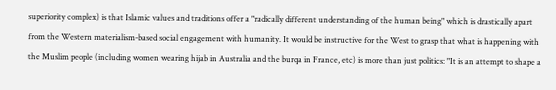superiority complex) is that Islamic values and traditions offer a "radically different understanding of the human being" which is drastically apart from the Western materialism-based social engagement with humanity. It would be instructive for the West to grasp that what is happening with the Muslim people (including women wearing hijab in Australia and the burqa in France, etc) is more than just politics: "It is an attempt to shape a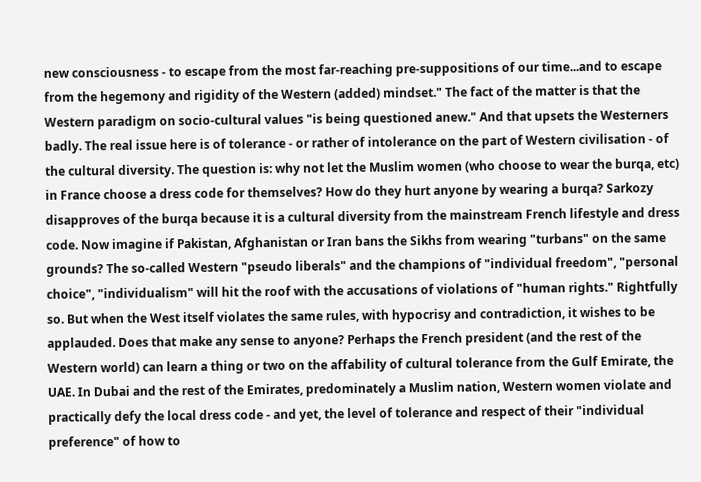new consciousness - to escape from the most far-reaching pre-suppositions of our time...and to escape from the hegemony and rigidity of the Western (added) mindset." The fact of the matter is that the Western paradigm on socio-cultural values "is being questioned anew." And that upsets the Westerners badly. The real issue here is of tolerance - or rather of intolerance on the part of Western civilisation - of the cultural diversity. The question is: why not let the Muslim women (who choose to wear the burqa, etc) in France choose a dress code for themselves? How do they hurt anyone by wearing a burqa? Sarkozy disapproves of the burqa because it is a cultural diversity from the mainstream French lifestyle and dress code. Now imagine if Pakistan, Afghanistan or Iran bans the Sikhs from wearing "turbans" on the same grounds? The so-called Western "pseudo liberals" and the champions of "individual freedom", "personal choice", "individualism" will hit the roof with the accusations of violations of "human rights." Rightfully so. But when the West itself violates the same rules, with hypocrisy and contradiction, it wishes to be applauded. Does that make any sense to anyone? Perhaps the French president (and the rest of the Western world) can learn a thing or two on the affability of cultural tolerance from the Gulf Emirate, the UAE. In Dubai and the rest of the Emirates, predominately a Muslim nation, Western women violate and practically defy the local dress code - and yet, the level of tolerance and respect of their "individual preference" of how to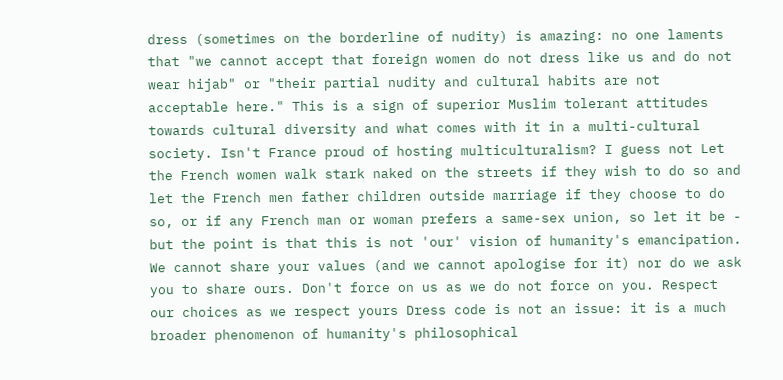dress (sometimes on the borderline of nudity) is amazing: no one laments that "we cannot accept that foreign women do not dress like us and do not wear hijab" or "their partial nudity and cultural habits are not acceptable here." This is a sign of superior Muslim tolerant attitudes towards cultural diversity and what comes with it in a multi-cultural society. Isn't France proud of hosting multiculturalism? I guess not Let the French women walk stark naked on the streets if they wish to do so and let the French men father children outside marriage if they choose to do so, or if any French man or woman prefers a same-sex union, so let it be - but the point is that this is not 'our' vision of humanity's emancipation. We cannot share your values (and we cannot apologise for it) nor do we ask you to share ours. Don't force on us as we do not force on you. Respect our choices as we respect yours Dress code is not an issue: it is a much broader phenomenon of humanity's philosophical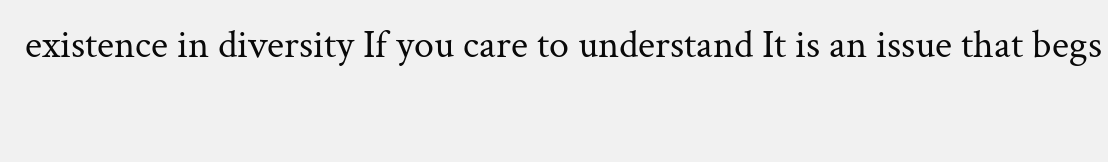existence in diversity If you care to understand It is an issue that begs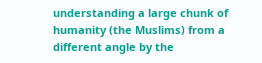understanding a large chunk of humanity (the Muslims) from a different angle by the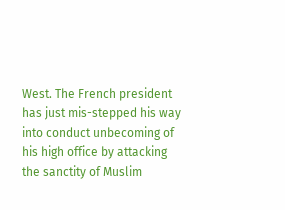West. The French president has just mis-stepped his way into conduct unbecoming of his high office by attacking the sanctity of Muslim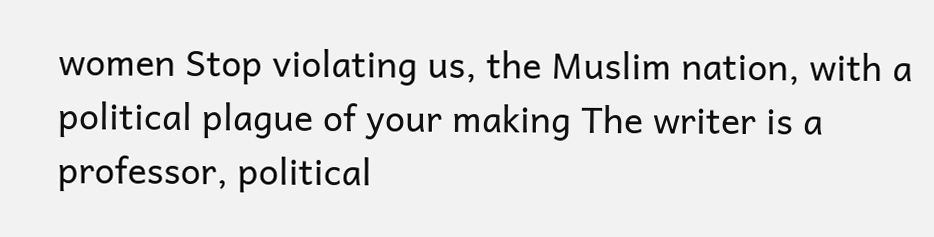women Stop violating us, the Muslim nation, with a political plague of your making The writer is a professor, political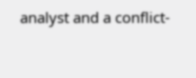analyst and a conflict-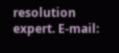resolution expert. E-mail: